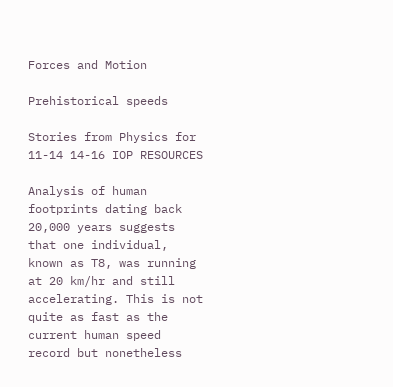Forces and Motion

Prehistorical speeds

Stories from Physics for 11-14 14-16 IOP RESOURCES

Analysis of human footprints dating back 20,000 years suggests that one individual, known as T8, was running at 20 km/hr and still accelerating. This is not quite as fast as the current human speed record but nonetheless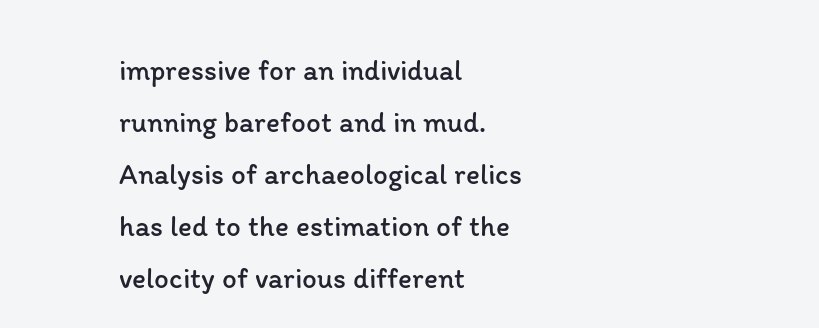impressive for an individual running barefoot and in mud. Analysis of archaeological relics has led to the estimation of the velocity of various different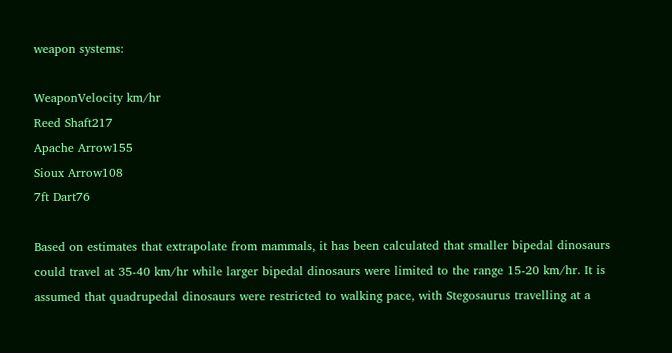weapon systems:

WeaponVelocity km/hr
Reed Shaft217
Apache Arrow155
Sioux Arrow108
7ft Dart76

Based on estimates that extrapolate from mammals, it has been calculated that smaller bipedal dinosaurs could travel at 35-40 km/hr while larger bipedal dinosaurs were limited to the range 15-20 km/hr. It is assumed that quadrupedal dinosaurs were restricted to walking pace, with Stegosaurus travelling at a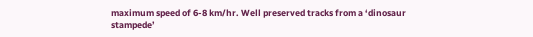maximum speed of 6-8 km/hr. Well preserved tracks from a ‘dinosaur stampede’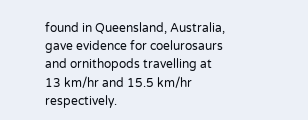found in Queensland, Australia, gave evidence for coelurosaurs and ornithopods travelling at 13 km/hr and 15.5 km/hr respectively.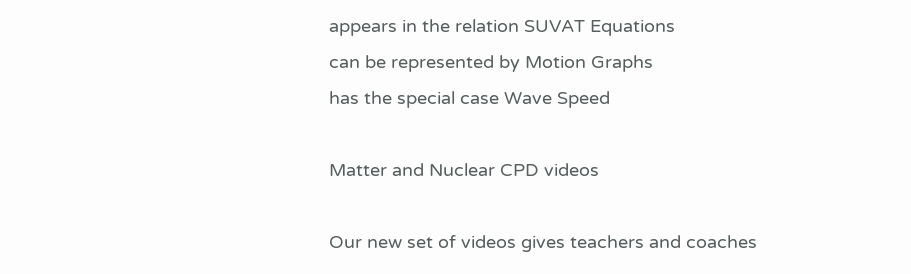appears in the relation SUVAT Equations
can be represented by Motion Graphs
has the special case Wave Speed

Matter and Nuclear CPD videos

Our new set of videos gives teachers and coaches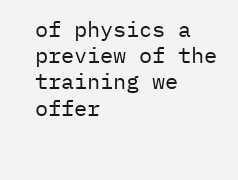of physics a preview of the training we offer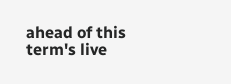ahead of this term's live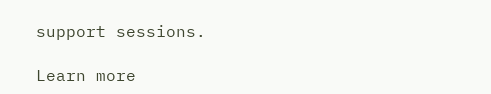support sessions.

Learn more